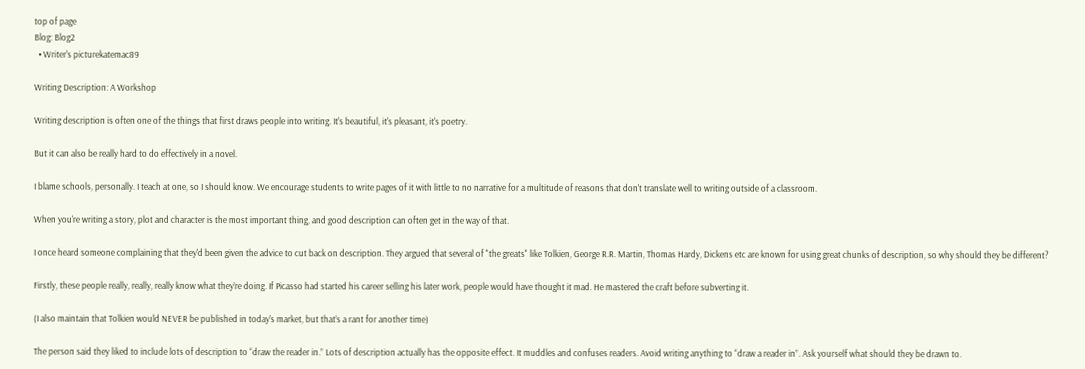top of page
Blog: Blog2
  • Writer's picturekatemac89

Writing Description: A Workshop

Writing description is often one of the things that first draws people into writing. It's beautiful, it's pleasant, it's poetry.

But it can also be really hard to do effectively in a novel.

I blame schools, personally. I teach at one, so I should know. We encourage students to write pages of it with little to no narrative for a multitude of reasons that don't translate well to writing outside of a classroom.

When you're writing a story, plot and character is the most important thing, and good description can often get in the way of that.

I once heard someone complaining that they'd been given the advice to cut back on description. They argued that several of "the greats" like Tolkien, George R.R. Martin, Thomas Hardy, Dickens etc are known for using great chunks of description, so why should they be different?

Firstly, these people really, really, really know what they’re doing. If Picasso had started his career selling his later work, people would have thought it mad. He mastered the craft before subverting it.

(I also maintain that Tolkien would NEVER be published in today's market, but that’s a rant for another time)

The person said they liked to include lots of description to “draw the reader in.” Lots of description actually has the opposite effect. It muddles and confuses readers. Avoid writing anything to “draw a reader in”. Ask yourself what should they be drawn to.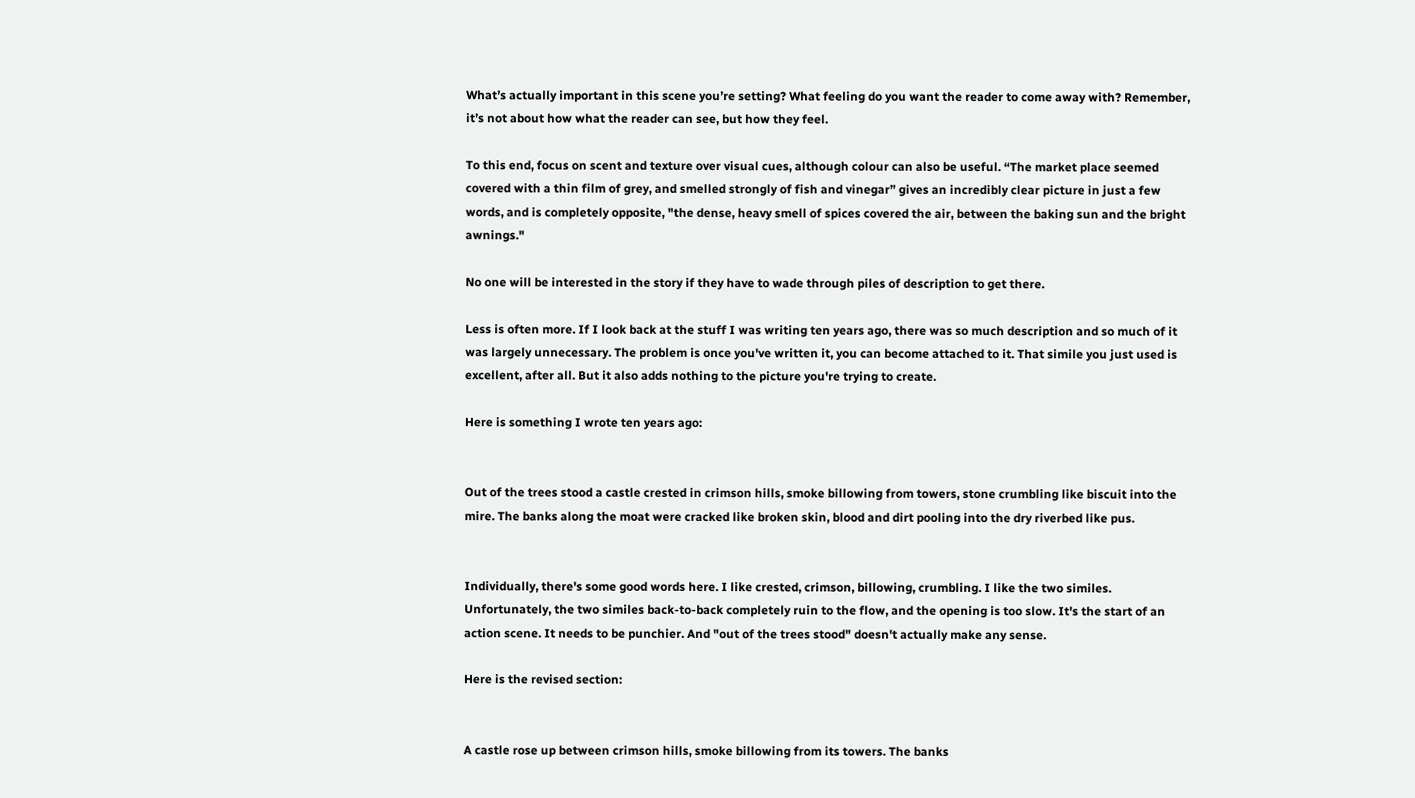What’s actually important in this scene you’re setting? What feeling do you want the reader to come away with? Remember, it’s not about how what the reader can see, but how they feel.

To this end, focus on scent and texture over visual cues, although colour can also be useful. “The market place seemed covered with a thin film of grey, and smelled strongly of fish and vinegar” gives an incredibly clear picture in just a few words, and is completely opposite, "the dense, heavy smell of spices covered the air, between the baking sun and the bright awnings."

No one will be interested in the story if they have to wade through piles of description to get there.

Less is often more. If I look back at the stuff I was writing ten years ago, there was so much description and so much of it was largely unnecessary. The problem is once you've written it, you can become attached to it. That simile you just used is excellent, after all. But it also adds nothing to the picture you're trying to create.

Here is something I wrote ten years ago:


Out of the trees stood a castle crested in crimson hills, smoke billowing from towers, stone crumbling like biscuit into the mire. The banks along the moat were cracked like broken skin, blood and dirt pooling into the dry riverbed like pus.


Individually, there's some good words here. I like crested, crimson, billowing, crumbling. I like the two similes. Unfortunately, the two similes back-to-back completely ruin to the flow, and the opening is too slow. It's the start of an action scene. It needs to be punchier. And "out of the trees stood" doesn't actually make any sense.

Here is the revised section:


A castle rose up between crimson hills, smoke billowing from its towers. The banks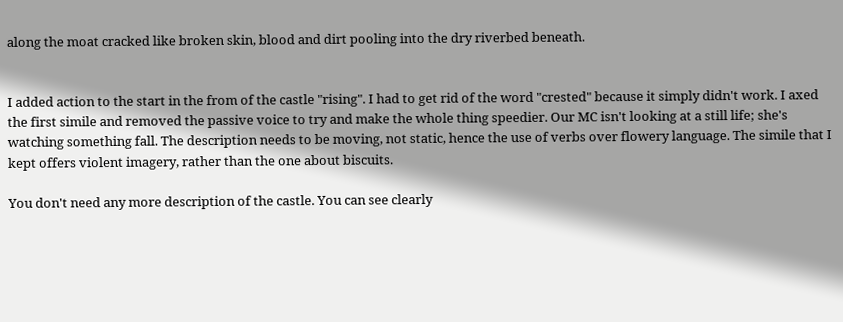along the moat cracked like broken skin, blood and dirt pooling into the dry riverbed beneath.


I added action to the start in the from of the castle "rising". I had to get rid of the word "crested" because it simply didn't work. I axed the first simile and removed the passive voice to try and make the whole thing speedier. Our MC isn't looking at a still life; she's watching something fall. The description needs to be moving, not static, hence the use of verbs over flowery language. The simile that I kept offers violent imagery, rather than the one about biscuits.

You don't need any more description of the castle. You can see clearly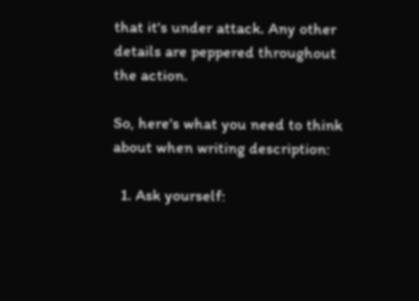that it's under attack. Any other details are peppered throughout the action.

So, here's what you need to think about when writing description:

  1. Ask yourself: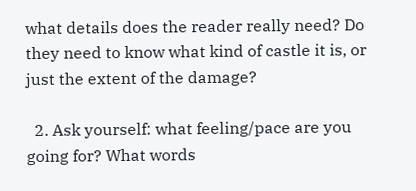what details does the reader really need? Do they need to know what kind of castle it is, or just the extent of the damage?

  2. Ask yourself: what feeling/pace are you going for? What words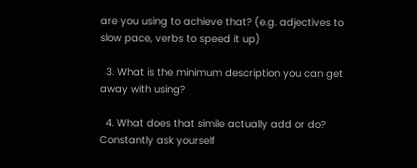are you using to achieve that? (e.g. adjectives to slow pace, verbs to speed it up)

  3. What is the minimum description you can get away with using?

  4. What does that simile actually add or do? Constantly ask yourself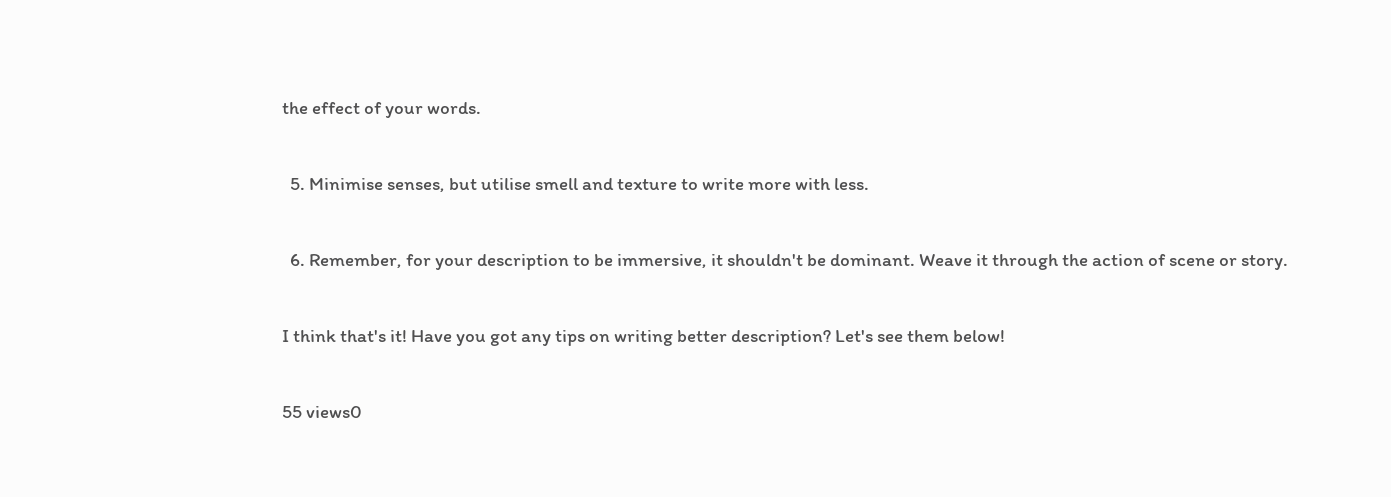the effect of your words.

  5. Minimise senses, but utilise smell and texture to write more with less.

  6. Remember, for your description to be immersive, it shouldn't be dominant. Weave it through the action of scene or story.

I think that's it! Have you got any tips on writing better description? Let's see them below!

55 views0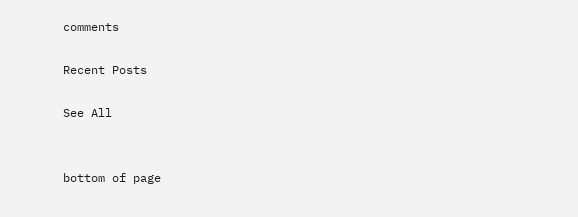comments

Recent Posts

See All


bottom of page